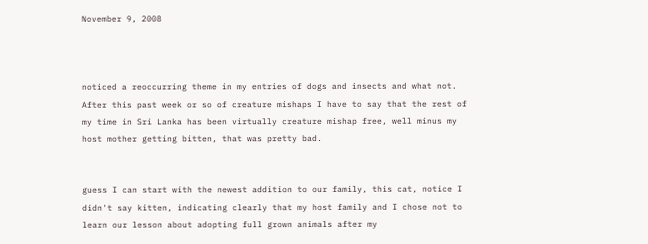November 9, 2008



noticed a reoccurring theme in my entries of dogs and insects and what not.
After this past week or so of creature mishaps I have to say that the rest of
my time in Sri Lanka has been virtually creature mishap free, well minus my
host mother getting bitten, that was pretty bad.


guess I can start with the newest addition to our family, this cat, notice I
didn't say kitten, indicating clearly that my host family and I chose not to
learn our lesson about adopting full grown animals after my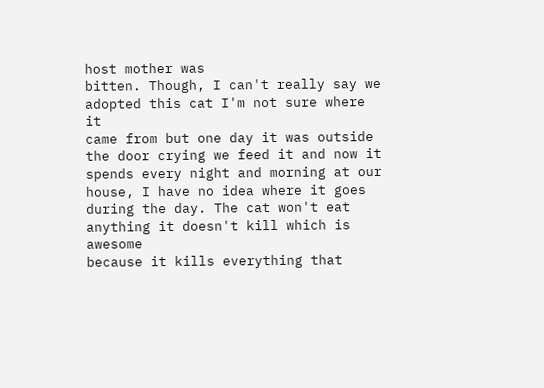host mother was
bitten. Though, I can't really say we adopted this cat I'm not sure where it
came from but one day it was outside the door crying we feed it and now it
spends every night and morning at our house, I have no idea where it goes
during the day. The cat won't eat anything it doesn't kill which is awesome
because it kills everything that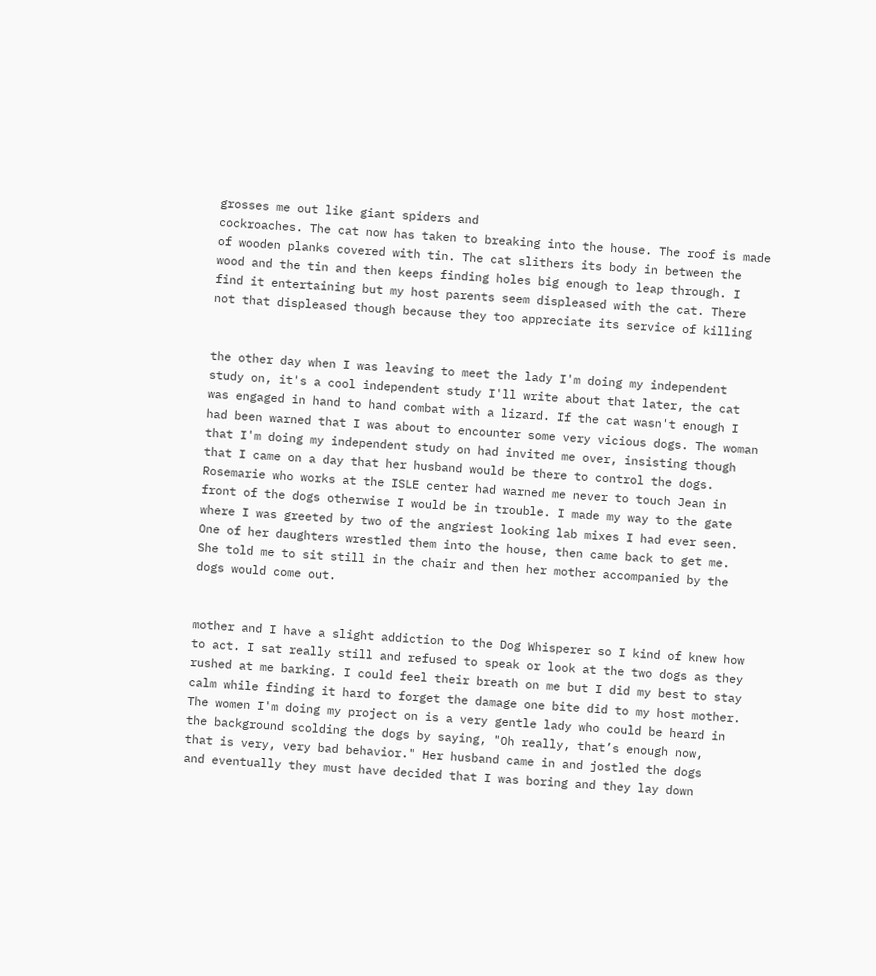grosses me out like giant spiders and
cockroaches. The cat now has taken to breaking into the house. The roof is made
of wooden planks covered with tin. The cat slithers its body in between the
wood and the tin and then keeps finding holes big enough to leap through. I
find it entertaining but my host parents seem displeased with the cat. There
not that displeased though because they too appreciate its service of killing


the other day when I was leaving to meet the lady I'm doing my independent
study on, it's a cool independent study I'll write about that later, the cat
was engaged in hand to hand combat with a lizard. If the cat wasn't enough I
had been warned that I was about to encounter some very vicious dogs. The woman
that I'm doing my independent study on had invited me over, insisting though
that I came on a day that her husband would be there to control the dogs.
Rosemarie who works at the ISLE center had warned me never to touch Jean in
front of the dogs otherwise I would be in trouble. I made my way to the gate
where I was greeted by two of the angriest looking lab mixes I had ever seen.
One of her daughters wrestled them into the house, then came back to get me.
She told me to sit still in the chair and then her mother accompanied by the
dogs would come out.


mother and I have a slight addiction to the Dog Whisperer so I kind of knew how
to act. I sat really still and refused to speak or look at the two dogs as they
rushed at me barking. I could feel their breath on me but I did my best to stay
calm while finding it hard to forget the damage one bite did to my host mother.
The women I'm doing my project on is a very gentle lady who could be heard in
the background scolding the dogs by saying, "Oh really, that’s enough now,
that is very, very bad behavior." Her husband came in and jostled the dogs
and eventually they must have decided that I was boring and they lay down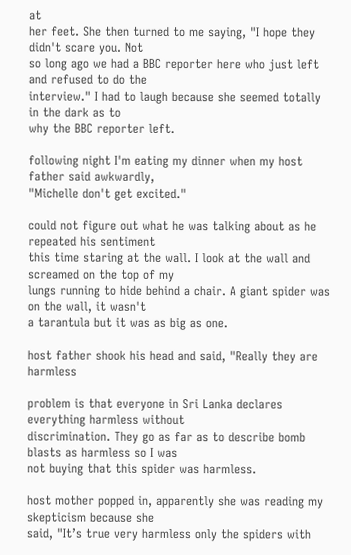at
her feet. She then turned to me saying, "I hope they didn't scare you. Not
so long ago we had a BBC reporter here who just left and refused to do the
interview." I had to laugh because she seemed totally in the dark as to
why the BBC reporter left.

following night I'm eating my dinner when my host father said awkwardly,
"Michelle don't get excited."

could not figure out what he was talking about as he repeated his sentiment
this time staring at the wall. I look at the wall and screamed on the top of my
lungs running to hide behind a chair. A giant spider was on the wall, it wasn't
a tarantula but it was as big as one.

host father shook his head and said, "Really they are harmless

problem is that everyone in Sri Lanka declares everything harmless without
discrimination. They go as far as to describe bomb blasts as harmless so I was
not buying that this spider was harmless.

host mother popped in, apparently she was reading my skepticism because she
said, "It’s true very harmless only the spiders with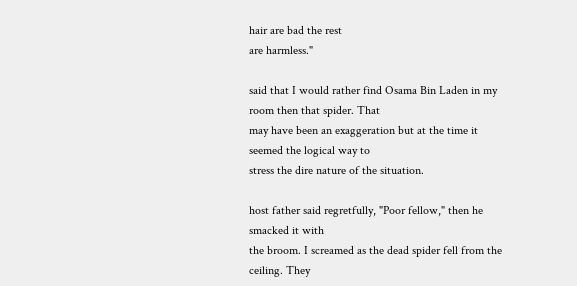hair are bad the rest
are harmless."

said that I would rather find Osama Bin Laden in my room then that spider. That
may have been an exaggeration but at the time it seemed the logical way to
stress the dire nature of the situation.

host father said regretfully, "Poor fellow," then he smacked it with
the broom. I screamed as the dead spider fell from the ceiling. They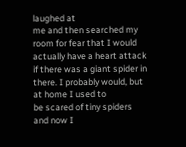laughed at
me and then searched my room for fear that I would actually have a heart attack
if there was a giant spider in there. I probably would, but at home I used to
be scared of tiny spiders and now I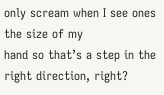only scream when I see ones the size of my
hand so that’s a step in the right direction, right?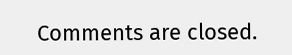Comments are closed.